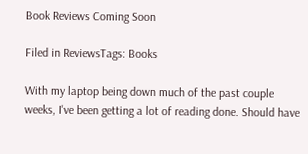Book Reviews Coming Soon

Filed in ReviewsTags: Books

With my laptop being down much of the past couple weeks, I've been getting a lot of reading done. Should have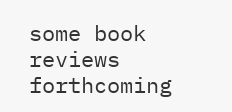some book reviews forthcoming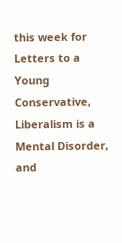this week for Letters to a Young Conservative, Liberalism is a Mental Disorder, and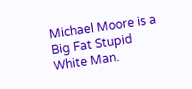Michael Moore is a Big Fat Stupid White Man.